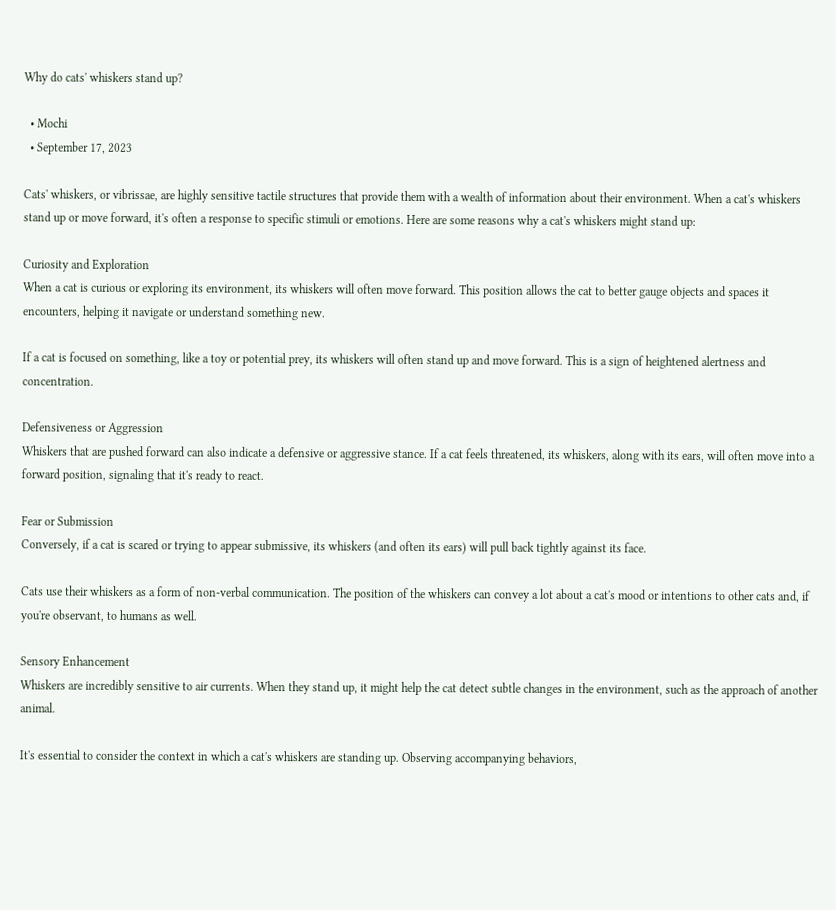Why do cats' whiskers stand up?

  • Mochi
  • September 17, 2023

Cats' whiskers, or vibrissae, are highly sensitive tactile structures that provide them with a wealth of information about their environment. When a cat's whiskers stand up or move forward, it's often a response to specific stimuli or emotions. Here are some reasons why a cat's whiskers might stand up:

Curiosity and Exploration
When a cat is curious or exploring its environment, its whiskers will often move forward. This position allows the cat to better gauge objects and spaces it encounters, helping it navigate or understand something new.

If a cat is focused on something, like a toy or potential prey, its whiskers will often stand up and move forward. This is a sign of heightened alertness and concentration.

Defensiveness or Aggression
Whiskers that are pushed forward can also indicate a defensive or aggressive stance. If a cat feels threatened, its whiskers, along with its ears, will often move into a forward position, signaling that it's ready to react.

Fear or Submission
Conversely, if a cat is scared or trying to appear submissive, its whiskers (and often its ears) will pull back tightly against its face.

Cats use their whiskers as a form of non-verbal communication. The position of the whiskers can convey a lot about a cat's mood or intentions to other cats and, if you're observant, to humans as well.

Sensory Enhancement
Whiskers are incredibly sensitive to air currents. When they stand up, it might help the cat detect subtle changes in the environment, such as the approach of another animal.

It's essential to consider the context in which a cat's whiskers are standing up. Observing accompanying behaviors,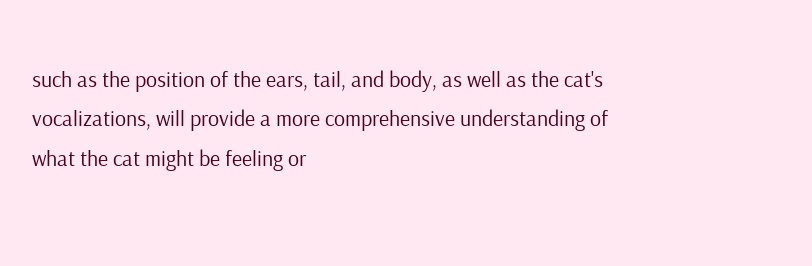such as the position of the ears, tail, and body, as well as the cat's vocalizations, will provide a more comprehensive understanding of what the cat might be feeling or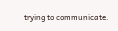trying to communicate.